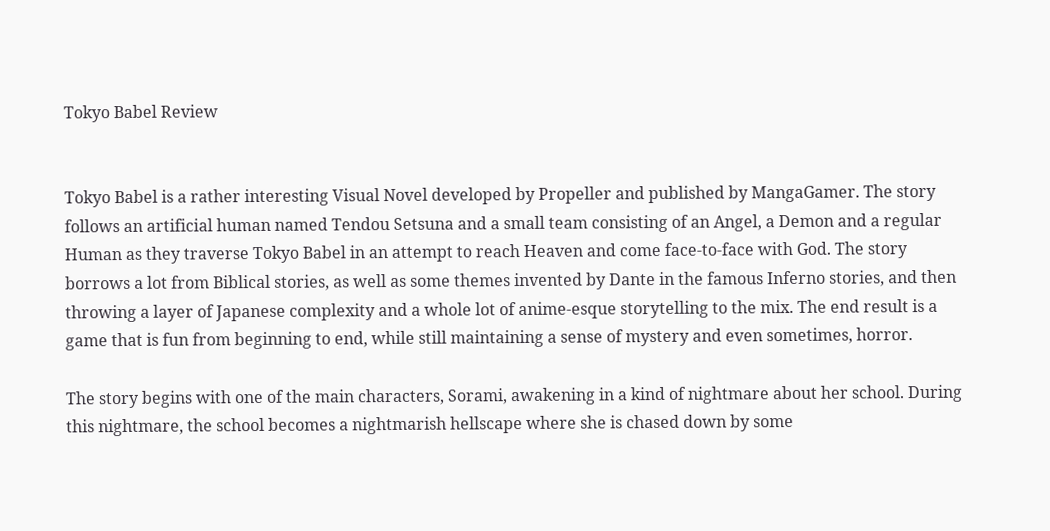Tokyo Babel Review


Tokyo Babel is a rather interesting Visual Novel developed by Propeller and published by MangaGamer. The story follows an artificial human named Tendou Setsuna and a small team consisting of an Angel, a Demon and a regular Human as they traverse Tokyo Babel in an attempt to reach Heaven and come face-to-face with God. The story borrows a lot from Biblical stories, as well as some themes invented by Dante in the famous Inferno stories, and then throwing a layer of Japanese complexity and a whole lot of anime-esque storytelling to the mix. The end result is a game that is fun from beginning to end, while still maintaining a sense of mystery and even sometimes, horror.

The story begins with one of the main characters, Sorami, awakening in a kind of nightmare about her school. During this nightmare, the school becomes a nightmarish hellscape where she is chased down by some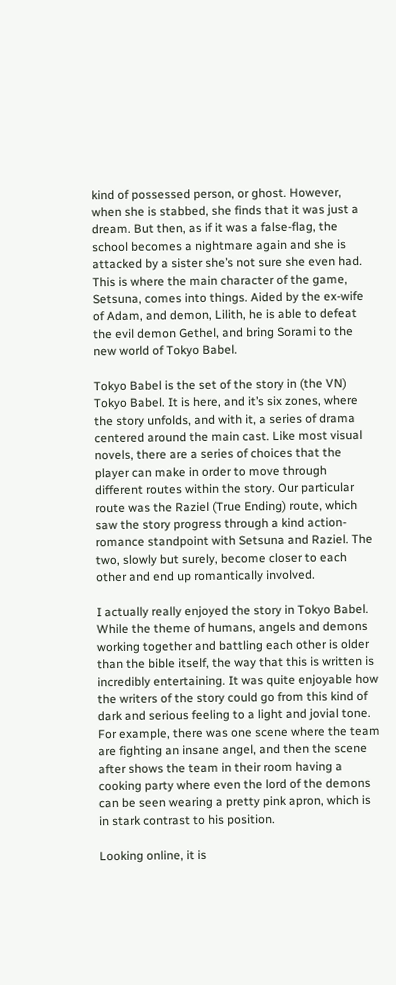kind of possessed person, or ghost. However, when she is stabbed, she finds that it was just a dream. But then, as if it was a false-flag, the school becomes a nightmare again and she is attacked by a sister she’s not sure she even had. This is where the main character of the game, Setsuna, comes into things. Aided by the ex-wife of Adam, and demon, Lilith, he is able to defeat the evil demon Gethel, and bring Sorami to the new world of Tokyo Babel.

Tokyo Babel is the set of the story in (the VN) Tokyo Babel. It is here, and it’s six zones, where the story unfolds, and with it, a series of drama centered around the main cast. Like most visual novels, there are a series of choices that the player can make in order to move through different routes within the story. Our particular route was the Raziel (True Ending) route, which saw the story progress through a kind action-romance standpoint with Setsuna and Raziel. The two, slowly but surely, become closer to each other and end up romantically involved.

I actually really enjoyed the story in Tokyo Babel. While the theme of humans, angels and demons working together and battling each other is older than the bible itself, the way that this is written is incredibly entertaining. It was quite enjoyable how the writers of the story could go from this kind of dark and serious feeling to a light and jovial tone. For example, there was one scene where the team are fighting an insane angel, and then the scene after shows the team in their room having a cooking party where even the lord of the demons can be seen wearing a pretty pink apron, which is in stark contrast to his position.

Looking online, it is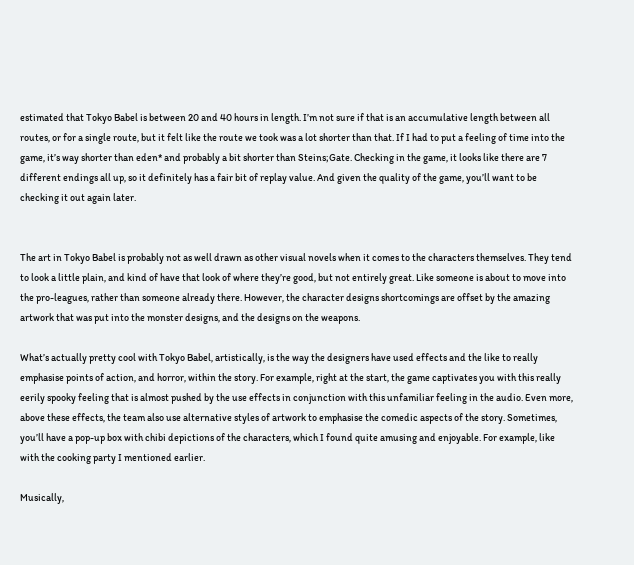estimated that Tokyo Babel is between 20 and 40 hours in length. I’m not sure if that is an accumulative length between all routes, or for a single route, but it felt like the route we took was a lot shorter than that. If I had to put a feeling of time into the game, it’s way shorter than eden* and probably a bit shorter than Steins;Gate. Checking in the game, it looks like there are 7 different endings all up, so it definitely has a fair bit of replay value. And given the quality of the game, you’ll want to be checking it out again later.


The art in Tokyo Babel is probably not as well drawn as other visual novels when it comes to the characters themselves. They tend to look a little plain, and kind of have that look of where they’re good, but not entirely great. Like someone is about to move into the pro-leagues, rather than someone already there. However, the character designs shortcomings are offset by the amazing artwork that was put into the monster designs, and the designs on the weapons.

What’s actually pretty cool with Tokyo Babel, artistically, is the way the designers have used effects and the like to really emphasise points of action, and horror, within the story. For example, right at the start, the game captivates you with this really eerily spooky feeling that is almost pushed by the use effects in conjunction with this unfamiliar feeling in the audio. Even more, above these effects, the team also use alternative styles of artwork to emphasise the comedic aspects of the story. Sometimes, you’ll have a pop-up box with chibi depictions of the characters, which I found quite amusing and enjoyable. For example, like with the cooking party I mentioned earlier.

Musically,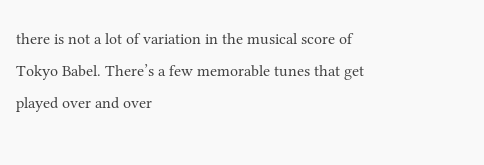there is not a lot of variation in the musical score of Tokyo Babel. There’s a few memorable tunes that get played over and over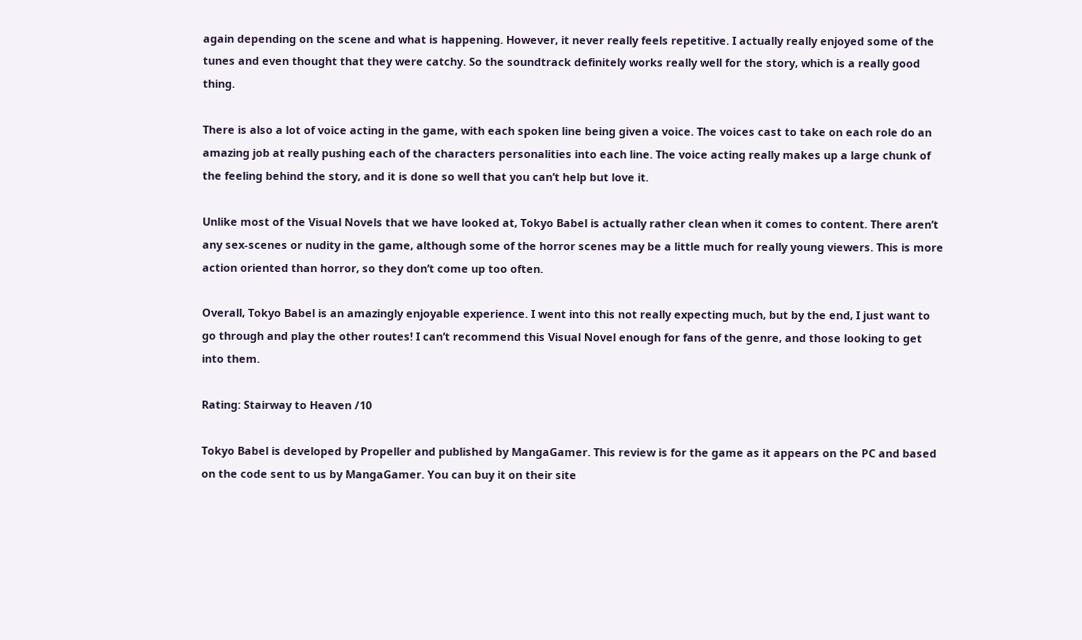again depending on the scene and what is happening. However, it never really feels repetitive. I actually really enjoyed some of the tunes and even thought that they were catchy. So the soundtrack definitely works really well for the story, which is a really good thing.

There is also a lot of voice acting in the game, with each spoken line being given a voice. The voices cast to take on each role do an amazing job at really pushing each of the characters personalities into each line. The voice acting really makes up a large chunk of the feeling behind the story, and it is done so well that you can’t help but love it.

Unlike most of the Visual Novels that we have looked at, Tokyo Babel is actually rather clean when it comes to content. There aren’t any sex-scenes or nudity in the game, although some of the horror scenes may be a little much for really young viewers. This is more action oriented than horror, so they don’t come up too often.

Overall, Tokyo Babel is an amazingly enjoyable experience. I went into this not really expecting much, but by the end, I just want to go through and play the other routes! I can’t recommend this Visual Novel enough for fans of the genre, and those looking to get into them.

Rating: Stairway to Heaven /10

Tokyo Babel is developed by Propeller and published by MangaGamer. This review is for the game as it appears on the PC and based on the code sent to us by MangaGamer. You can buy it on their site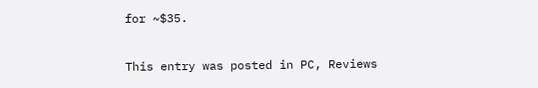for ~$35.

This entry was posted in PC, Reviews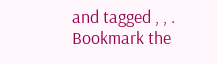and tagged , , . Bookmark the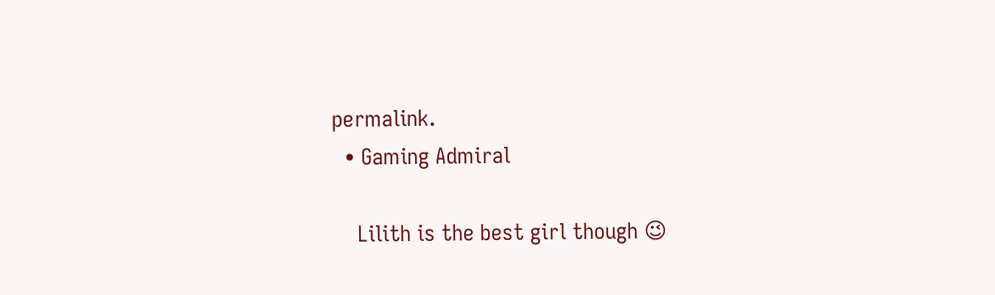permalink.
  • Gaming Admiral

    Lilith is the best girl though 😉